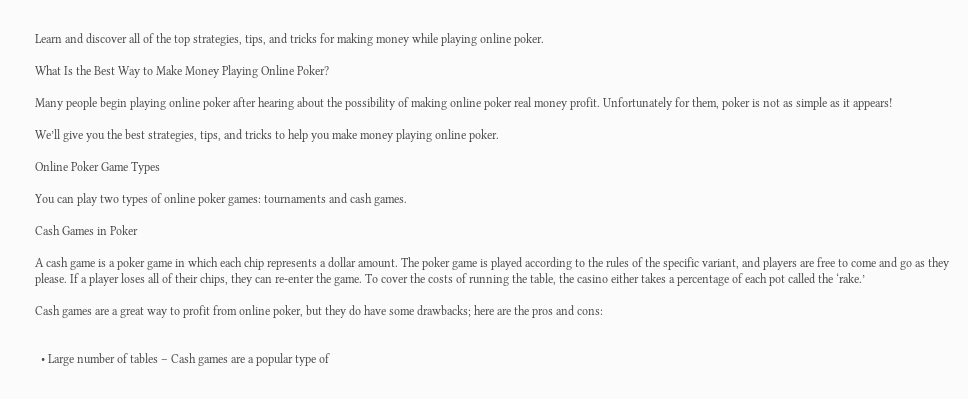Learn and discover all of the top strategies, tips, and tricks for making money while playing online poker.

What Is the Best Way to Make Money Playing Online Poker?

Many people begin playing online poker after hearing about the possibility of making online poker real money profit. Unfortunately for them, poker is not as simple as it appears!

We’ll give you the best strategies, tips, and tricks to help you make money playing online poker.

Online Poker Game Types

You can play two types of online poker games: tournaments and cash games.

Cash Games in Poker

A cash game is a poker game in which each chip represents a dollar amount. The poker game is played according to the rules of the specific variant, and players are free to come and go as they please. If a player loses all of their chips, they can re-enter the game. To cover the costs of running the table, the casino either takes a percentage of each pot called the ‘rake.’

Cash games are a great way to profit from online poker, but they do have some drawbacks; here are the pros and cons:


  • Large number of tables – Cash games are a popular type of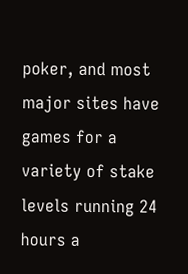poker, and most major sites have games for a variety of stake levels running 24 hours a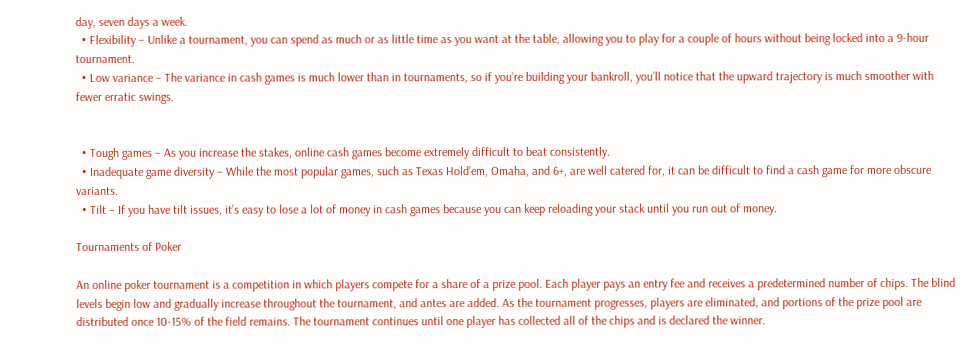day, seven days a week.
  • Flexibility – Unlike a tournament, you can spend as much or as little time as you want at the table, allowing you to play for a couple of hours without being locked into a 9-hour tournament.
  • Low variance – The variance in cash games is much lower than in tournaments, so if you’re building your bankroll, you’ll notice that the upward trajectory is much smoother with fewer erratic swings.


  • Tough games – As you increase the stakes, online cash games become extremely difficult to beat consistently.
  • Inadequate game diversity – While the most popular games, such as Texas Hold’em, Omaha, and 6+, are well catered for, it can be difficult to find a cash game for more obscure variants.
  • Tilt – If you have tilt issues, it’s easy to lose a lot of money in cash games because you can keep reloading your stack until you run out of money.

Tournaments of Poker

An online poker tournament is a competition in which players compete for a share of a prize pool. Each player pays an entry fee and receives a predetermined number of chips. The blind levels begin low and gradually increase throughout the tournament, and antes are added. As the tournament progresses, players are eliminated, and portions of the prize pool are distributed once 10-15% of the field remains. The tournament continues until one player has collected all of the chips and is declared the winner.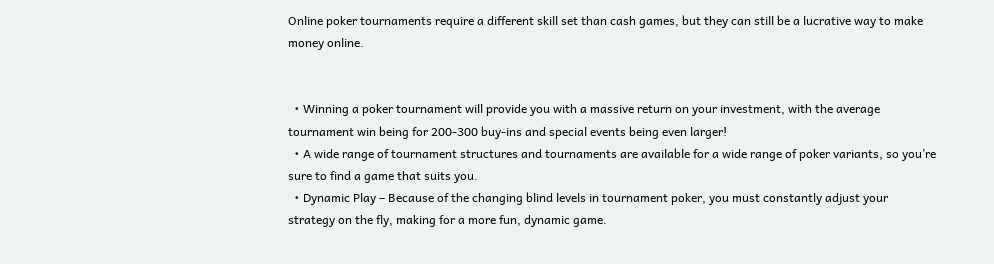Online poker tournaments require a different skill set than cash games, but they can still be a lucrative way to make money online.


  • Winning a poker tournament will provide you with a massive return on your investment, with the average tournament win being for 200-300 buy-ins and special events being even larger!
  • A wide range of tournament structures and tournaments are available for a wide range of poker variants, so you’re sure to find a game that suits you.
  • Dynamic Play – Because of the changing blind levels in tournament poker, you must constantly adjust your strategy on the fly, making for a more fun, dynamic game.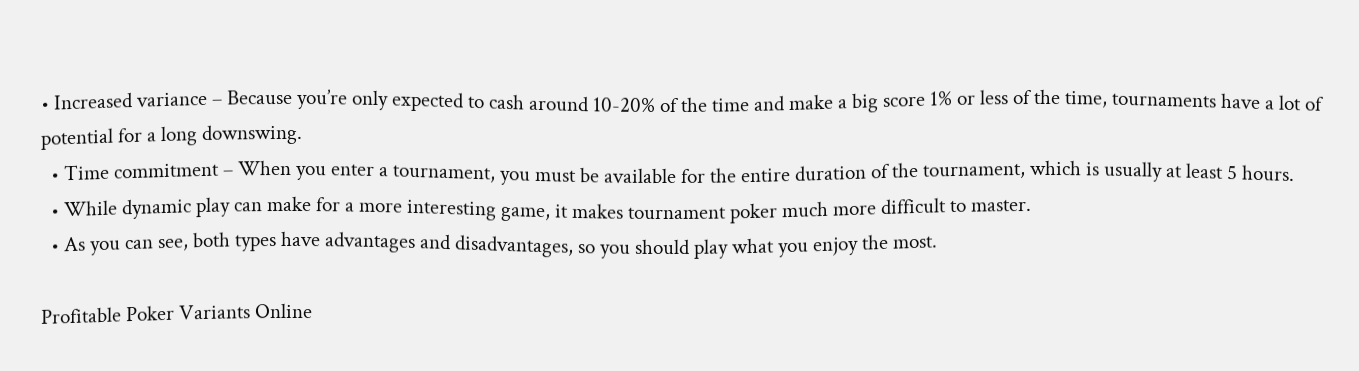• Increased variance – Because you’re only expected to cash around 10-20% of the time and make a big score 1% or less of the time, tournaments have a lot of potential for a long downswing.
  • Time commitment – When you enter a tournament, you must be available for the entire duration of the tournament, which is usually at least 5 hours.
  • While dynamic play can make for a more interesting game, it makes tournament poker much more difficult to master.
  • As you can see, both types have advantages and disadvantages, so you should play what you enjoy the most.

Profitable Poker Variants Online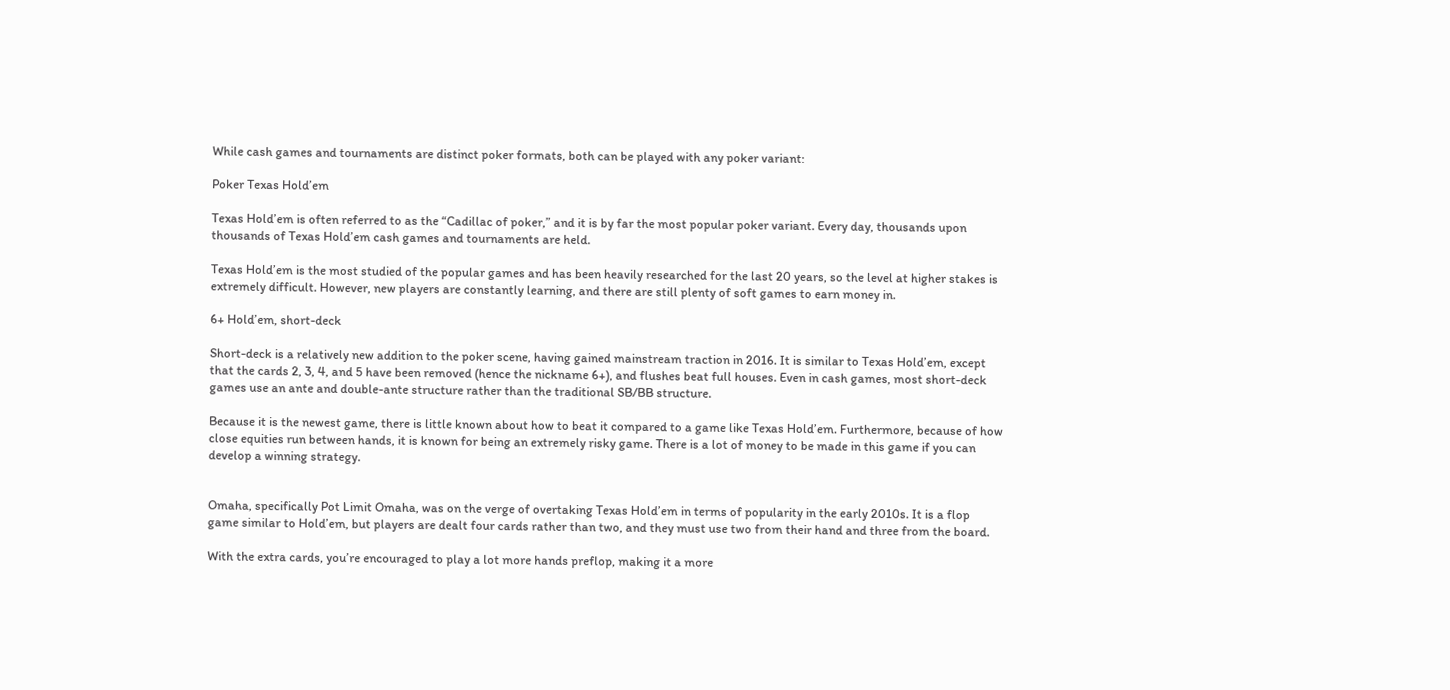While cash games and tournaments are distinct poker formats, both can be played with any poker variant:

Poker Texas Hold’em

Texas Hold’em is often referred to as the “Cadillac of poker,” and it is by far the most popular poker variant. Every day, thousands upon thousands of Texas Hold’em cash games and tournaments are held.

Texas Hold’em is the most studied of the popular games and has been heavily researched for the last 20 years, so the level at higher stakes is extremely difficult. However, new players are constantly learning, and there are still plenty of soft games to earn money in.

6+ Hold’em, short-deck

Short-deck is a relatively new addition to the poker scene, having gained mainstream traction in 2016. It is similar to Texas Hold’em, except that the cards 2, 3, 4, and 5 have been removed (hence the nickname 6+), and flushes beat full houses. Even in cash games, most short-deck games use an ante and double-ante structure rather than the traditional SB/BB structure.

Because it is the newest game, there is little known about how to beat it compared to a game like Texas Hold’em. Furthermore, because of how close equities run between hands, it is known for being an extremely risky game. There is a lot of money to be made in this game if you can develop a winning strategy.


Omaha, specifically Pot Limit Omaha, was on the verge of overtaking Texas Hold’em in terms of popularity in the early 2010s. It is a flop game similar to Hold’em, but players are dealt four cards rather than two, and they must use two from their hand and three from the board.

With the extra cards, you’re encouraged to play a lot more hands preflop, making it a more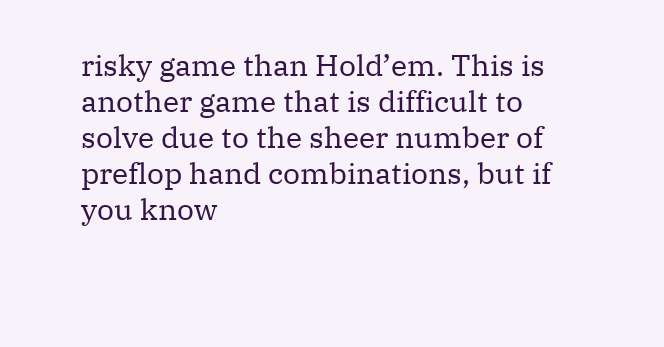risky game than Hold’em. This is another game that is difficult to solve due to the sheer number of preflop hand combinations, but if you know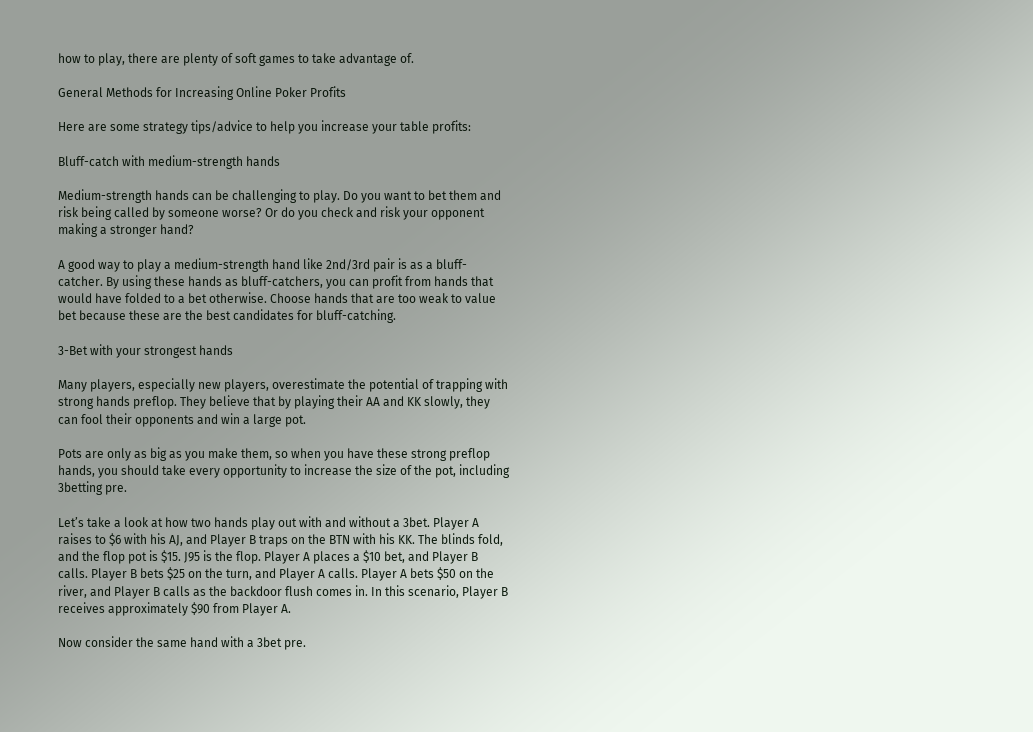how to play, there are plenty of soft games to take advantage of.

General Methods for Increasing Online Poker Profits

Here are some strategy tips/advice to help you increase your table profits:

Bluff-catch with medium-strength hands

Medium-strength hands can be challenging to play. Do you want to bet them and risk being called by someone worse? Or do you check and risk your opponent making a stronger hand?

A good way to play a medium-strength hand like 2nd/3rd pair is as a bluff-catcher. By using these hands as bluff-catchers, you can profit from hands that would have folded to a bet otherwise. Choose hands that are too weak to value bet because these are the best candidates for bluff-catching.

3-Bet with your strongest hands

Many players, especially new players, overestimate the potential of trapping with strong hands preflop. They believe that by playing their AA and KK slowly, they can fool their opponents and win a large pot.

Pots are only as big as you make them, so when you have these strong preflop hands, you should take every opportunity to increase the size of the pot, including 3betting pre.

Let’s take a look at how two hands play out with and without a 3bet. Player A raises to $6 with his AJ, and Player B traps on the BTN with his KK. The blinds fold, and the flop pot is $15. J95 is the flop. Player A places a $10 bet, and Player B calls. Player B bets $25 on the turn, and Player A calls. Player A bets $50 on the river, and Player B calls as the backdoor flush comes in. In this scenario, Player B receives approximately $90 from Player A.

Now consider the same hand with a 3bet pre.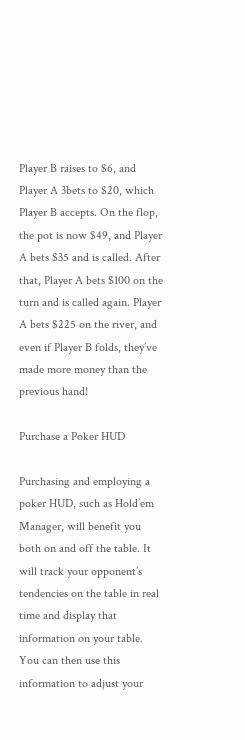Player B raises to $6, and Player A 3bets to $20, which Player B accepts. On the flop, the pot is now $49, and Player A bets $35 and is called. After that, Player A bets $100 on the turn and is called again. Player A bets $225 on the river, and even if Player B folds, they’ve made more money than the previous hand!

Purchase a Poker HUD

Purchasing and employing a poker HUD, such as Hold’em Manager, will benefit you both on and off the table. It will track your opponent’s tendencies on the table in real time and display that information on your table. You can then use this information to adjust your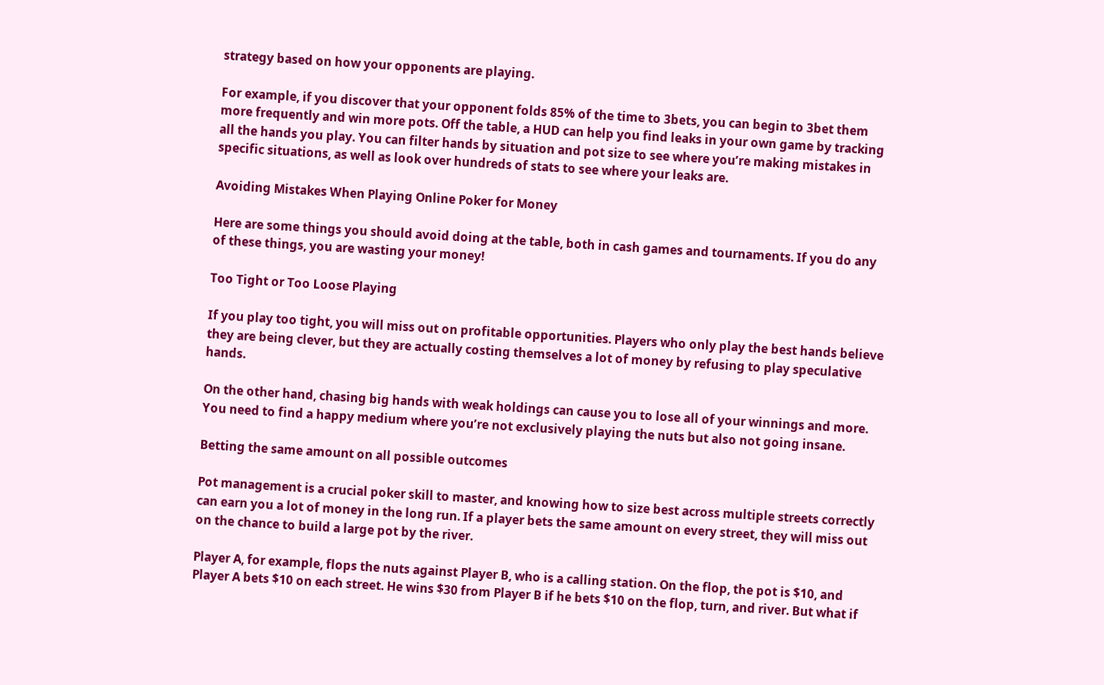strategy based on how your opponents are playing.

For example, if you discover that your opponent folds 85% of the time to 3bets, you can begin to 3bet them more frequently and win more pots. Off the table, a HUD can help you find leaks in your own game by tracking all the hands you play. You can filter hands by situation and pot size to see where you’re making mistakes in specific situations, as well as look over hundreds of stats to see where your leaks are.

Avoiding Mistakes When Playing Online Poker for Money

Here are some things you should avoid doing at the table, both in cash games and tournaments. If you do any of these things, you are wasting your money!

Too Tight or Too Loose Playing

If you play too tight, you will miss out on profitable opportunities. Players who only play the best hands believe they are being clever, but they are actually costing themselves a lot of money by refusing to play speculative hands.

On the other hand, chasing big hands with weak holdings can cause you to lose all of your winnings and more. You need to find a happy medium where you’re not exclusively playing the nuts but also not going insane.

Betting the same amount on all possible outcomes

Pot management is a crucial poker skill to master, and knowing how to size best across multiple streets correctly can earn you a lot of money in the long run. If a player bets the same amount on every street, they will miss out on the chance to build a large pot by the river.

Player A, for example, flops the nuts against Player B, who is a calling station. On the flop, the pot is $10, and Player A bets $10 on each street. He wins $30 from Player B if he bets $10 on the flop, turn, and river. But what if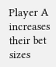Player A increases their bet sizes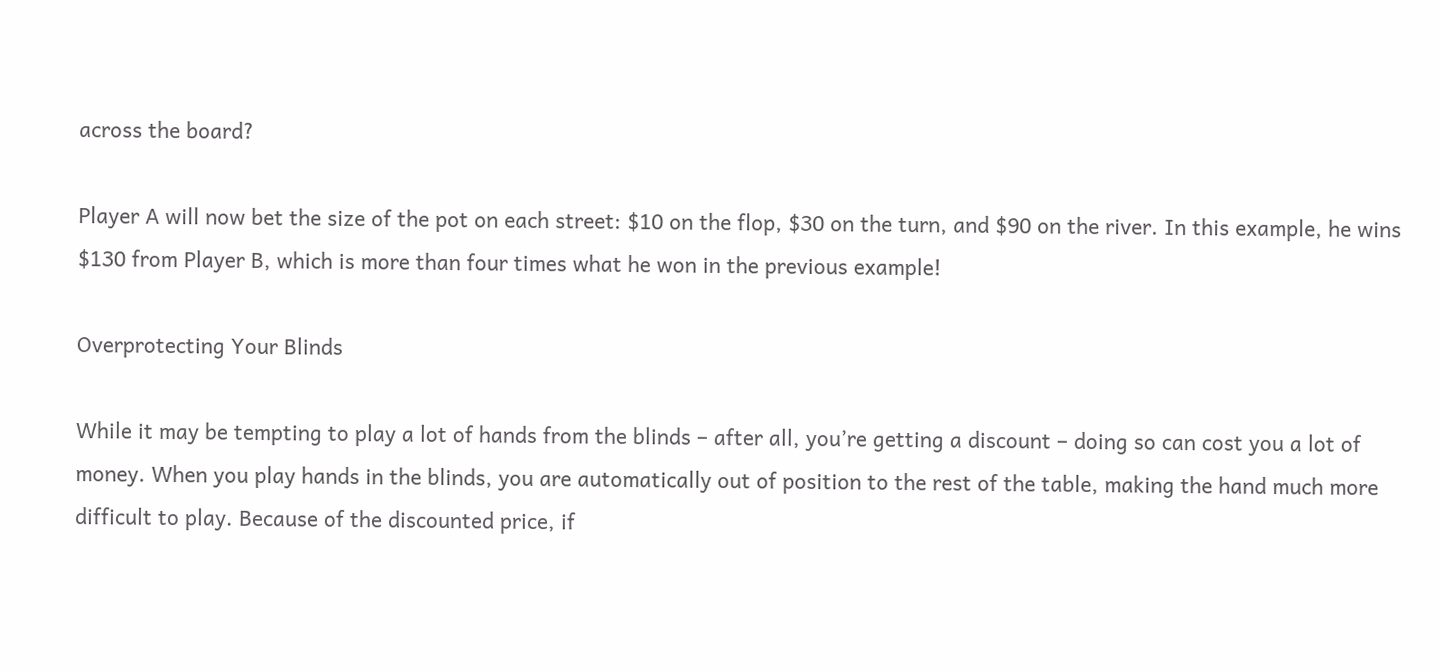across the board?

Player A will now bet the size of the pot on each street: $10 on the flop, $30 on the turn, and $90 on the river. In this example, he wins $130 from Player B, which is more than four times what he won in the previous example!

Overprotecting Your Blinds

While it may be tempting to play a lot of hands from the blinds – after all, you’re getting a discount – doing so can cost you a lot of money. When you play hands in the blinds, you are automatically out of position to the rest of the table, making the hand much more difficult to play. Because of the discounted price, if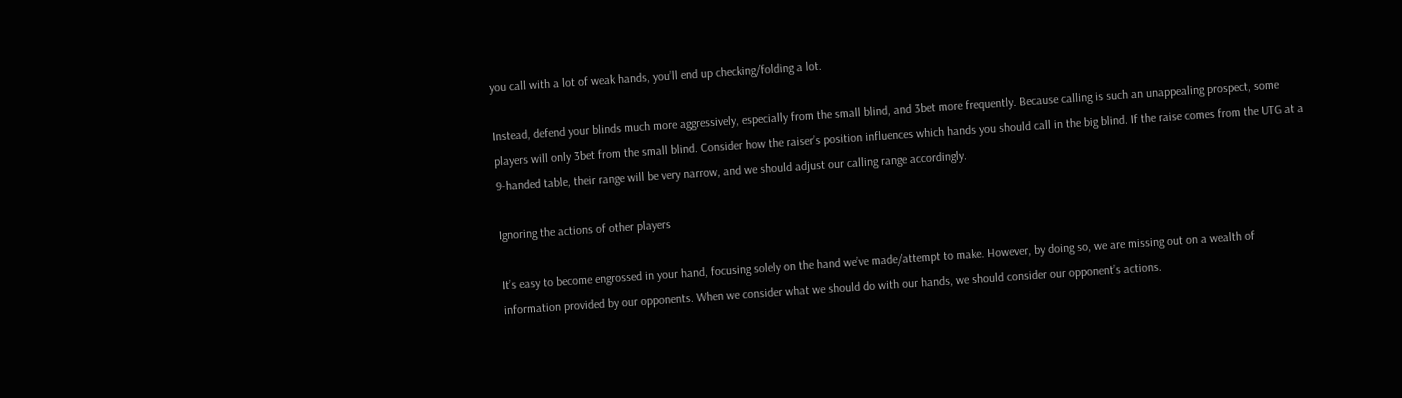you call with a lot of weak hands, you’ll end up checking/folding a lot.

Instead, defend your blinds much more aggressively, especially from the small blind, and 3bet more frequently. Because calling is such an unappealing prospect, some players will only 3bet from the small blind. Consider how the raiser’s position influences which hands you should call in the big blind. If the raise comes from the UTG at a 9-handed table, their range will be very narrow, and we should adjust our calling range accordingly.

Ignoring the actions of other players

It’s easy to become engrossed in your hand, focusing solely on the hand we’ve made/attempt to make. However, by doing so, we are missing out on a wealth of information provided by our opponents. When we consider what we should do with our hands, we should consider our opponent’s actions.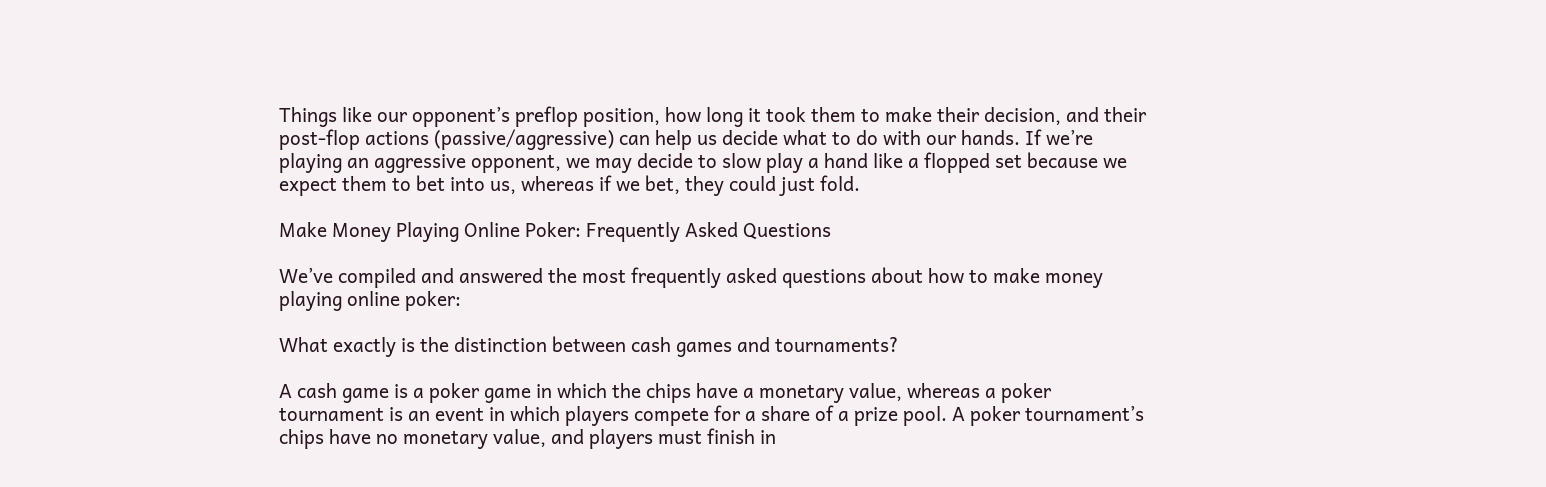Things like our opponent’s preflop position, how long it took them to make their decision, and their post-flop actions (passive/aggressive) can help us decide what to do with our hands. If we’re playing an aggressive opponent, we may decide to slow play a hand like a flopped set because we expect them to bet into us, whereas if we bet, they could just fold.

Make Money Playing Online Poker: Frequently Asked Questions

We’ve compiled and answered the most frequently asked questions about how to make money playing online poker:

What exactly is the distinction between cash games and tournaments?

A cash game is a poker game in which the chips have a monetary value, whereas a poker tournament is an event in which players compete for a share of a prize pool. A poker tournament’s chips have no monetary value, and players must finish in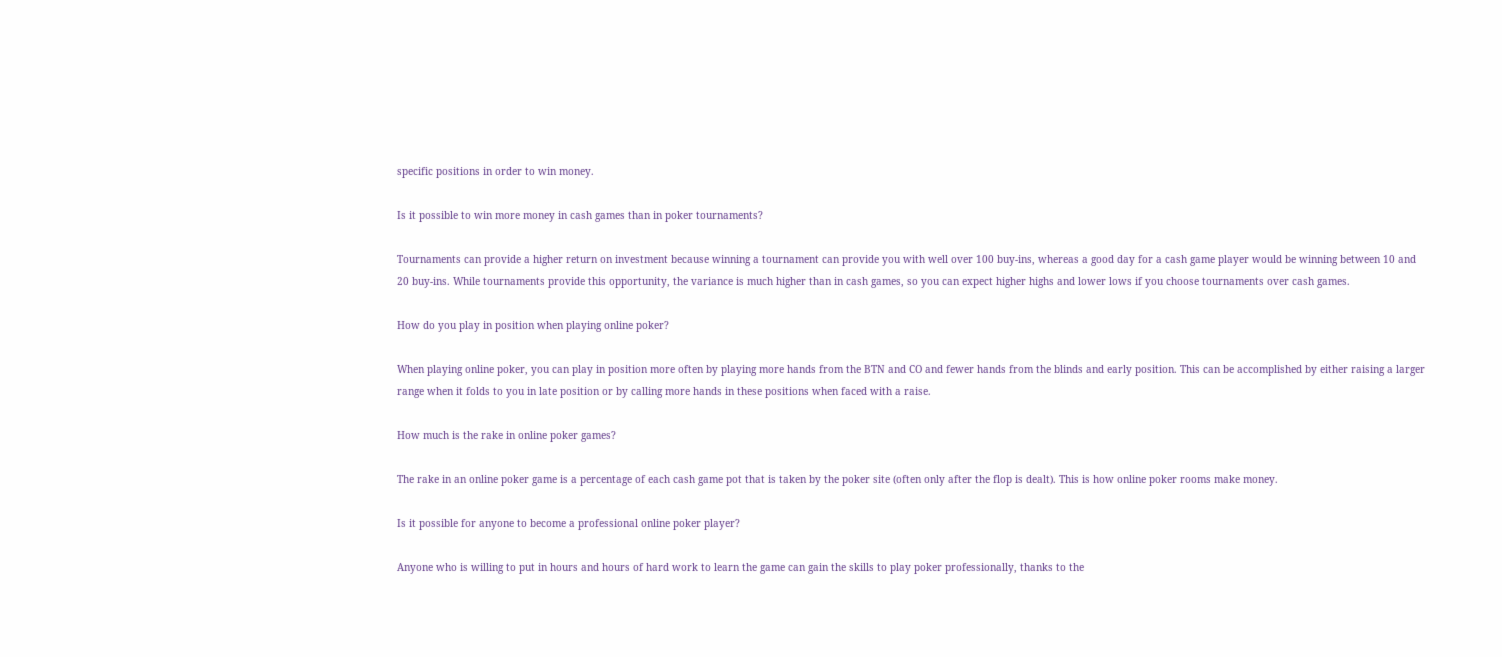specific positions in order to win money.

Is it possible to win more money in cash games than in poker tournaments?

Tournaments can provide a higher return on investment because winning a tournament can provide you with well over 100 buy-ins, whereas a good day for a cash game player would be winning between 10 and 20 buy-ins. While tournaments provide this opportunity, the variance is much higher than in cash games, so you can expect higher highs and lower lows if you choose tournaments over cash games.

How do you play in position when playing online poker?

When playing online poker, you can play in position more often by playing more hands from the BTN and CO and fewer hands from the blinds and early position. This can be accomplished by either raising a larger range when it folds to you in late position or by calling more hands in these positions when faced with a raise.

How much is the rake in online poker games?

The rake in an online poker game is a percentage of each cash game pot that is taken by the poker site (often only after the flop is dealt). This is how online poker rooms make money.

Is it possible for anyone to become a professional online poker player?

Anyone who is willing to put in hours and hours of hard work to learn the game can gain the skills to play poker professionally, thanks to the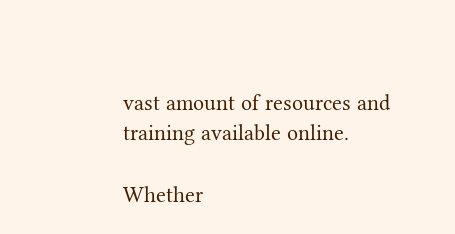vast amount of resources and training available online.

Whether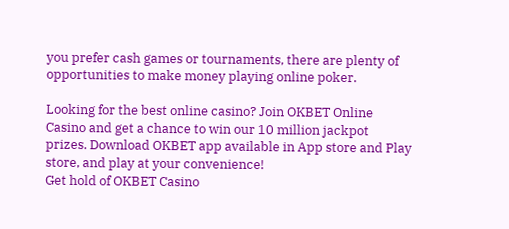you prefer cash games or tournaments, there are plenty of opportunities to make money playing online poker.

Looking for the best online casino? Join OKBET Online Casino and get a chance to win our 10 million jackpot prizes. Download OKBET app available in App store and Play store, and play at your convenience!
Get hold of OKBET Casino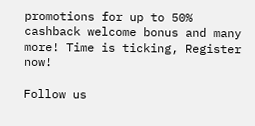promotions for up to 50% cashback welcome bonus and many more! Time is ticking, Register now!

Follow us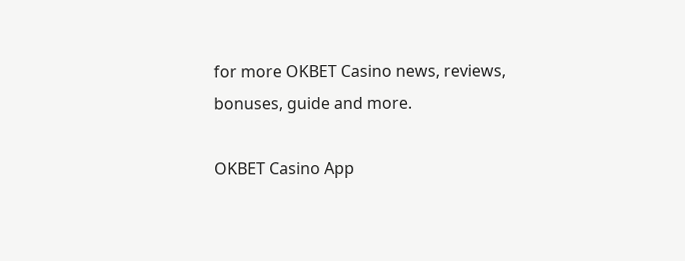for more OKBET Casino news, reviews, bonuses, guide and more.

OKBET Casino App